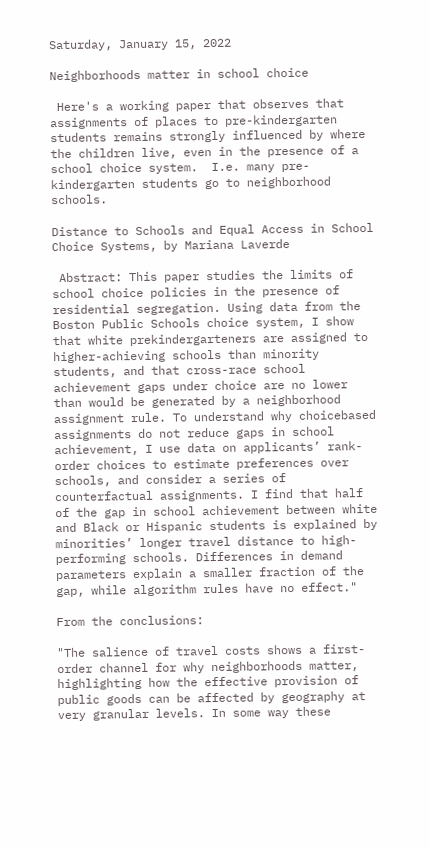Saturday, January 15, 2022

Neighborhoods matter in school choice

 Here's a working paper that observes that assignments of places to pre-kindergarten students remains strongly influenced by where the children live, even in the presence of a school choice system.  I.e. many pre-kindergarten students go to neighborhood schools.

Distance to Schools and Equal Access in School Choice Systems, by Mariana Laverde

 Abstract: This paper studies the limits of school choice policies in the presence of residential segregation. Using data from the Boston Public Schools choice system, I show that white prekindergarteners are assigned to higher-achieving schools than minority students, and that cross-race school achievement gaps under choice are no lower than would be generated by a neighborhood assignment rule. To understand why choicebased assignments do not reduce gaps in school achievement, I use data on applicants’ rank-order choices to estimate preferences over schools, and consider a series of counterfactual assignments. I find that half of the gap in school achievement between white and Black or Hispanic students is explained by minorities’ longer travel distance to high-performing schools. Differences in demand parameters explain a smaller fraction of the gap, while algorithm rules have no effect."

From the conclusions:

"The salience of travel costs shows a first-order channel for why neighborhoods matter, highlighting how the effective provision of public goods can be affected by geography at very granular levels. In some way these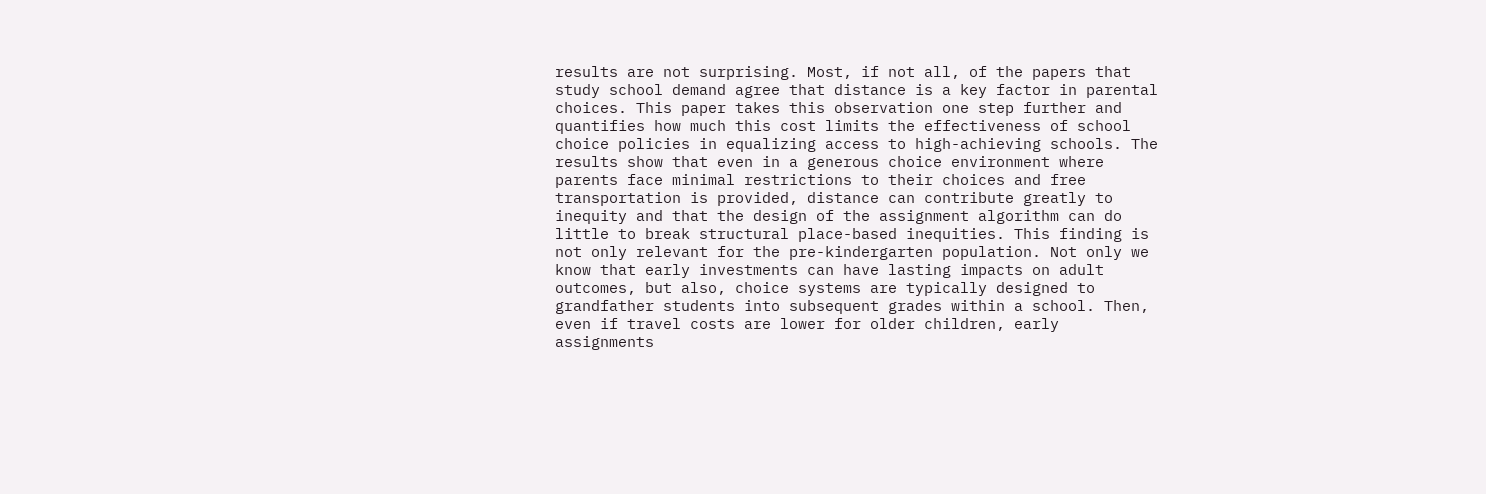results are not surprising. Most, if not all, of the papers that study school demand agree that distance is a key factor in parental choices. This paper takes this observation one step further and quantifies how much this cost limits the effectiveness of school choice policies in equalizing access to high-achieving schools. The results show that even in a generous choice environment where parents face minimal restrictions to their choices and free transportation is provided, distance can contribute greatly to inequity and that the design of the assignment algorithm can do little to break structural place-based inequities. This finding is not only relevant for the pre-kindergarten population. Not only we know that early investments can have lasting impacts on adult outcomes, but also, choice systems are typically designed to grandfather students into subsequent grades within a school. Then, even if travel costs are lower for older children, early assignments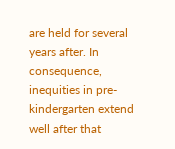are held for several years after. In consequence, inequities in pre-kindergarten extend well after that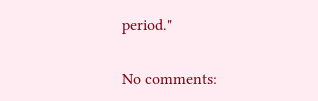period."

No comments: